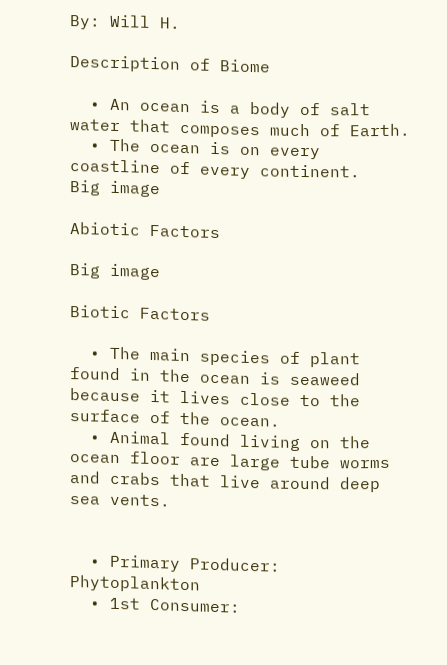By: Will H.

Description of Biome

  • An ocean is a body of salt water that composes much of Earth.
  • The ocean is on every coastline of every continent.
Big image

Abiotic Factors

Big image

Biotic Factors

  • The main species of plant found in the ocean is seaweed because it lives close to the surface of the ocean.
  • Animal found living on the ocean floor are large tube worms and crabs that live around deep sea vents.


  • Primary Producer: Phytoplankton
  • 1st Consumer: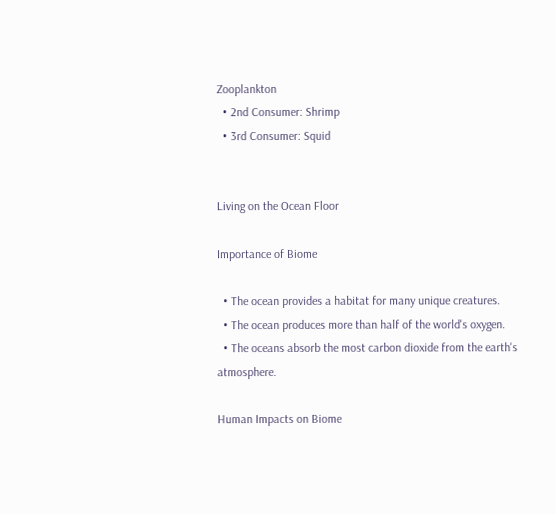Zooplankton
  • 2nd Consumer: Shrimp
  • 3rd Consumer: Squid


Living on the Ocean Floor

Importance of Biome

  • The ocean provides a habitat for many unique creatures.
  • The ocean produces more than half of the world's oxygen.
  • The oceans absorb the most carbon dioxide from the earth's atmosphere.

Human Impacts on Biome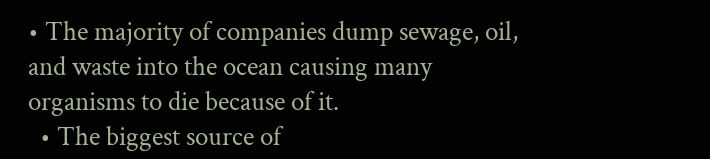• The majority of companies dump sewage, oil, and waste into the ocean causing many organisms to die because of it.
  • The biggest source of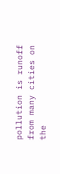pollution is runoff from many cities on the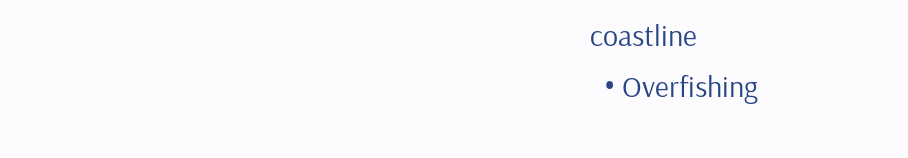coastline
  • Overfishing